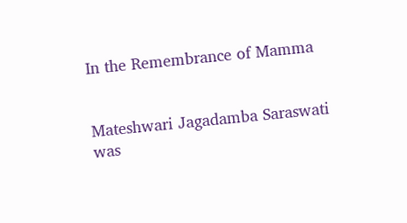In the Remembrance of Mamma


Mateshwari Jagadamba Saraswati was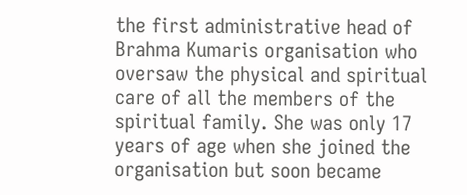the first administrative head of Brahma Kumaris organisation who oversaw the physical and spiritual care of all the members of the spiritual family. She was only 17 years of age when she joined the organisation but soon became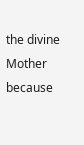the divine Mother because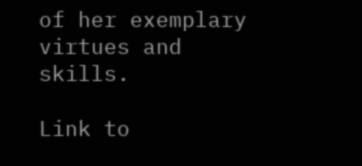of her exemplary virtues and skills.

Link to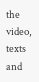the video, texts and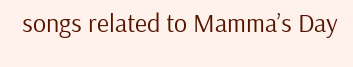songs related to Mamma’s Day